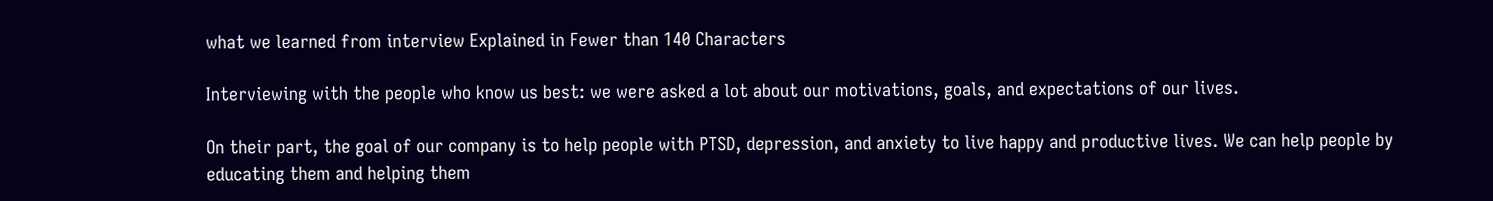what we learned from interview Explained in Fewer than 140 Characters

Interviewing with the people who know us best: we were asked a lot about our motivations, goals, and expectations of our lives.

On their part, the goal of our company is to help people with PTSD, depression, and anxiety to live happy and productive lives. We can help people by educating them and helping them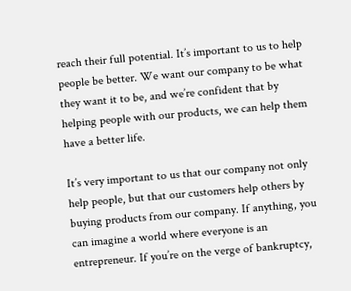reach their full potential. It’s important to us to help people be better. We want our company to be what they want it to be, and we’re confident that by helping people with our products, we can help them have a better life.

It’s very important to us that our company not only help people, but that our customers help others by buying products from our company. If anything, you can imagine a world where everyone is an entrepreneur. If you’re on the verge of bankruptcy,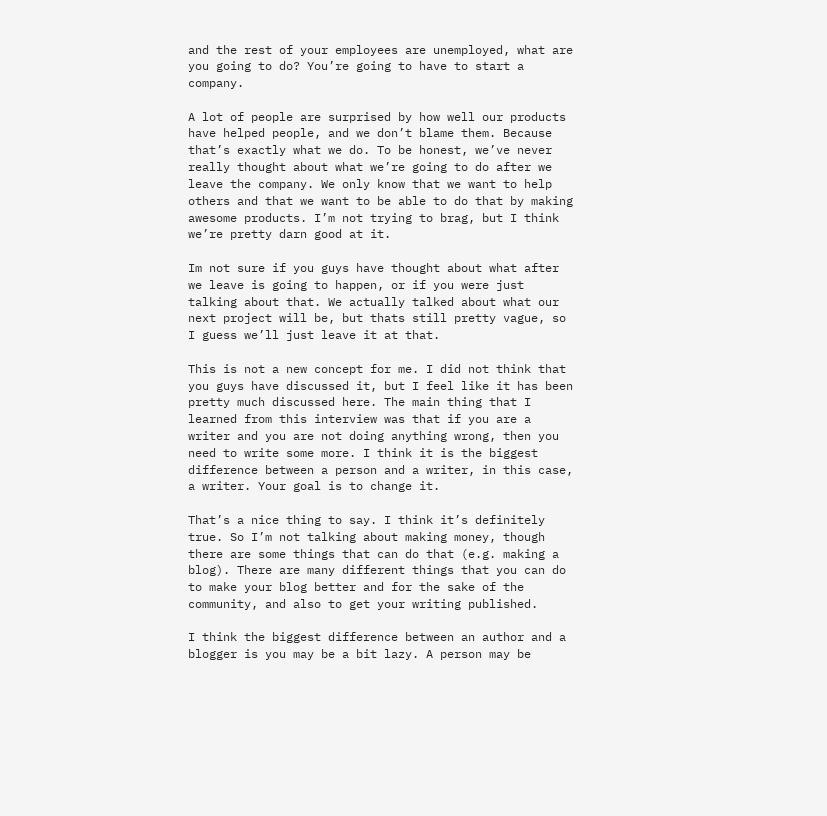and the rest of your employees are unemployed, what are you going to do? You’re going to have to start a company.

A lot of people are surprised by how well our products have helped people, and we don’t blame them. Because that’s exactly what we do. To be honest, we’ve never really thought about what we’re going to do after we leave the company. We only know that we want to help others and that we want to be able to do that by making awesome products. I’m not trying to brag, but I think we’re pretty darn good at it.

Im not sure if you guys have thought about what after we leave is going to happen, or if you were just talking about that. We actually talked about what our next project will be, but thats still pretty vague, so I guess we’ll just leave it at that.

This is not a new concept for me. I did not think that you guys have discussed it, but I feel like it has been pretty much discussed here. The main thing that I learned from this interview was that if you are a writer and you are not doing anything wrong, then you need to write some more. I think it is the biggest difference between a person and a writer, in this case, a writer. Your goal is to change it.

That’s a nice thing to say. I think it’s definitely true. So I’m not talking about making money, though there are some things that can do that (e.g. making a blog). There are many different things that you can do to make your blog better and for the sake of the community, and also to get your writing published.

I think the biggest difference between an author and a blogger is you may be a bit lazy. A person may be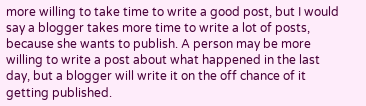more willing to take time to write a good post, but I would say a blogger takes more time to write a lot of posts, because she wants to publish. A person may be more willing to write a post about what happened in the last day, but a blogger will write it on the off chance of it getting published.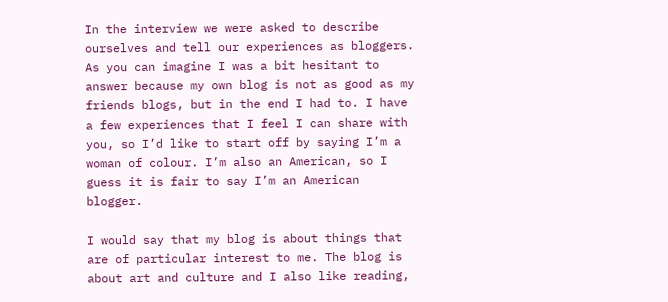In the interview we were asked to describe ourselves and tell our experiences as bloggers. As you can imagine I was a bit hesitant to answer because my own blog is not as good as my friends blogs, but in the end I had to. I have a few experiences that I feel I can share with you, so I’d like to start off by saying I’m a woman of colour. I’m also an American, so I guess it is fair to say I’m an American blogger.

I would say that my blog is about things that are of particular interest to me. The blog is about art and culture and I also like reading,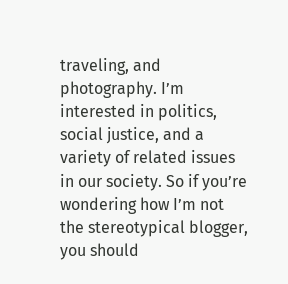traveling, and photography. I’m interested in politics, social justice, and a variety of related issues in our society. So if you’re wondering how I’m not the stereotypical blogger, you should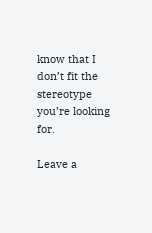know that I don’t fit the stereotype you’re looking for.

Leave a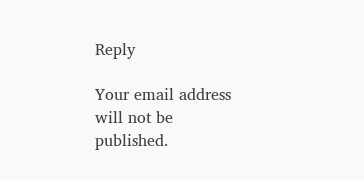Reply

Your email address will not be published.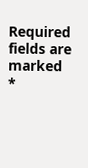Required fields are marked *